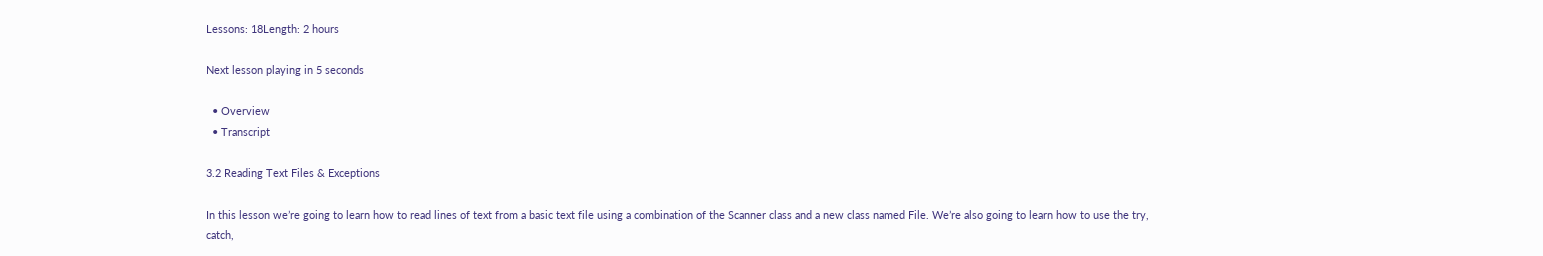Lessons: 18Length: 2 hours

Next lesson playing in 5 seconds

  • Overview
  • Transcript

3.2 Reading Text Files & Exceptions

In this lesson we’re going to learn how to read lines of text from a basic text file using a combination of the Scanner class and a new class named File. We’re also going to learn how to use the try, catch,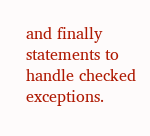and finally statements to handle checked exceptions.